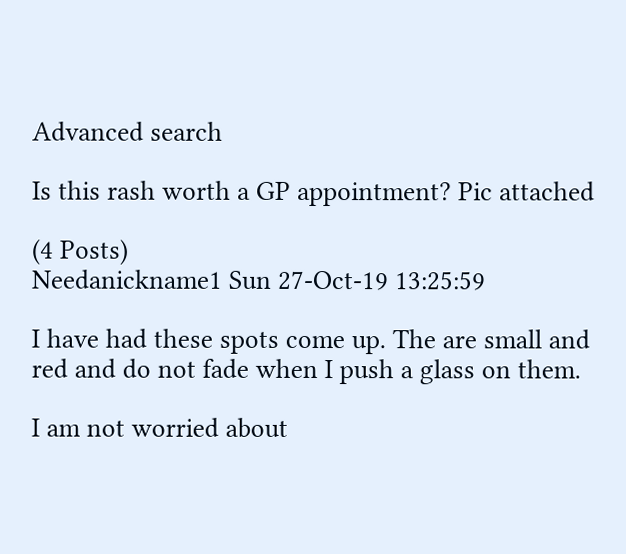Advanced search

Is this rash worth a GP appointment? Pic attached

(4 Posts)
Needanickname1 Sun 27-Oct-19 13:25:59

I have had these spots come up. The are small and red and do not fade when I push a glass on them.

I am not worried about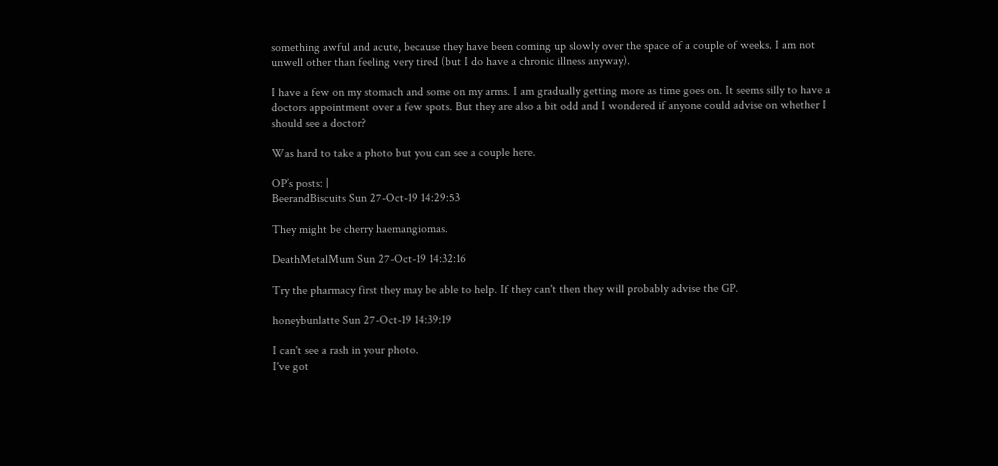something awful and acute, because they have been coming up slowly over the space of a couple of weeks. I am not unwell other than feeling very tired (but I do have a chronic illness anyway).

I have a few on my stomach and some on my arms. I am gradually getting more as time goes on. It seems silly to have a doctors appointment over a few spots. But they are also a bit odd and I wondered if anyone could advise on whether I should see a doctor?

Was hard to take a photo but you can see a couple here.

OP’s posts: |
BeerandBiscuits Sun 27-Oct-19 14:29:53

They might be cherry haemangiomas.

DeathMetalMum Sun 27-Oct-19 14:32:16

Try the pharmacy first they may be able to help. If they can't then they will probably advise the GP.

honeybunlatte Sun 27-Oct-19 14:39:19

I can't see a rash in your photo.
I've got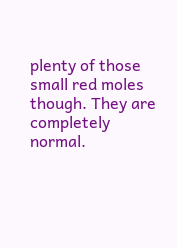plenty of those small red moles though. They are completely normal.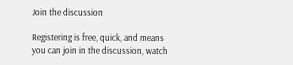Join the discussion

Registering is free, quick, and means you can join in the discussion, watch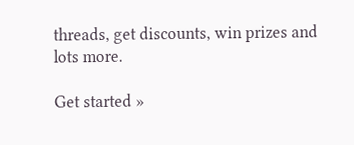threads, get discounts, win prizes and lots more.

Get started »